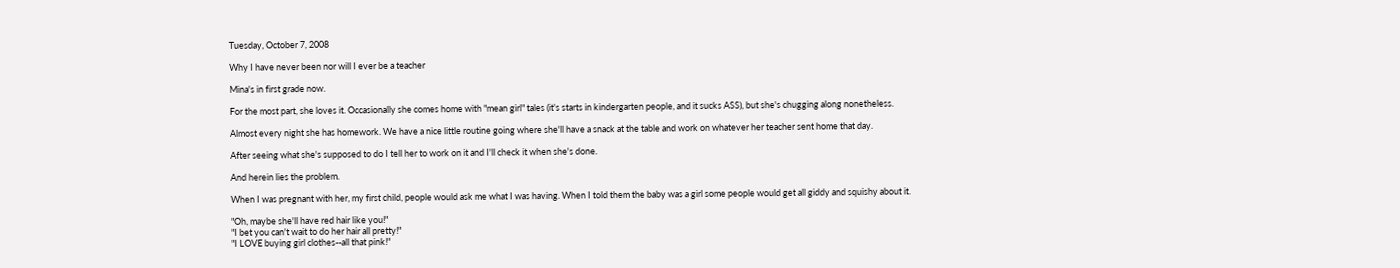Tuesday, October 7, 2008

Why I have never been nor will I ever be a teacher

Mina's in first grade now.

For the most part, she loves it. Occasionally she comes home with "mean girl" tales (it's starts in kindergarten people, and it sucks ASS), but she's chugging along nonetheless.

Almost every night she has homework. We have a nice little routine going where she'll have a snack at the table and work on whatever her teacher sent home that day.

After seeing what she's supposed to do I tell her to work on it and I'll check it when she's done.

And herein lies the problem.

When I was pregnant with her, my first child, people would ask me what I was having. When I told them the baby was a girl some people would get all giddy and squishy about it.

"Oh, maybe she'll have red hair like you!"
"I bet you can't wait to do her hair all pretty!"
"I LOVE buying girl clothes--all that pink!"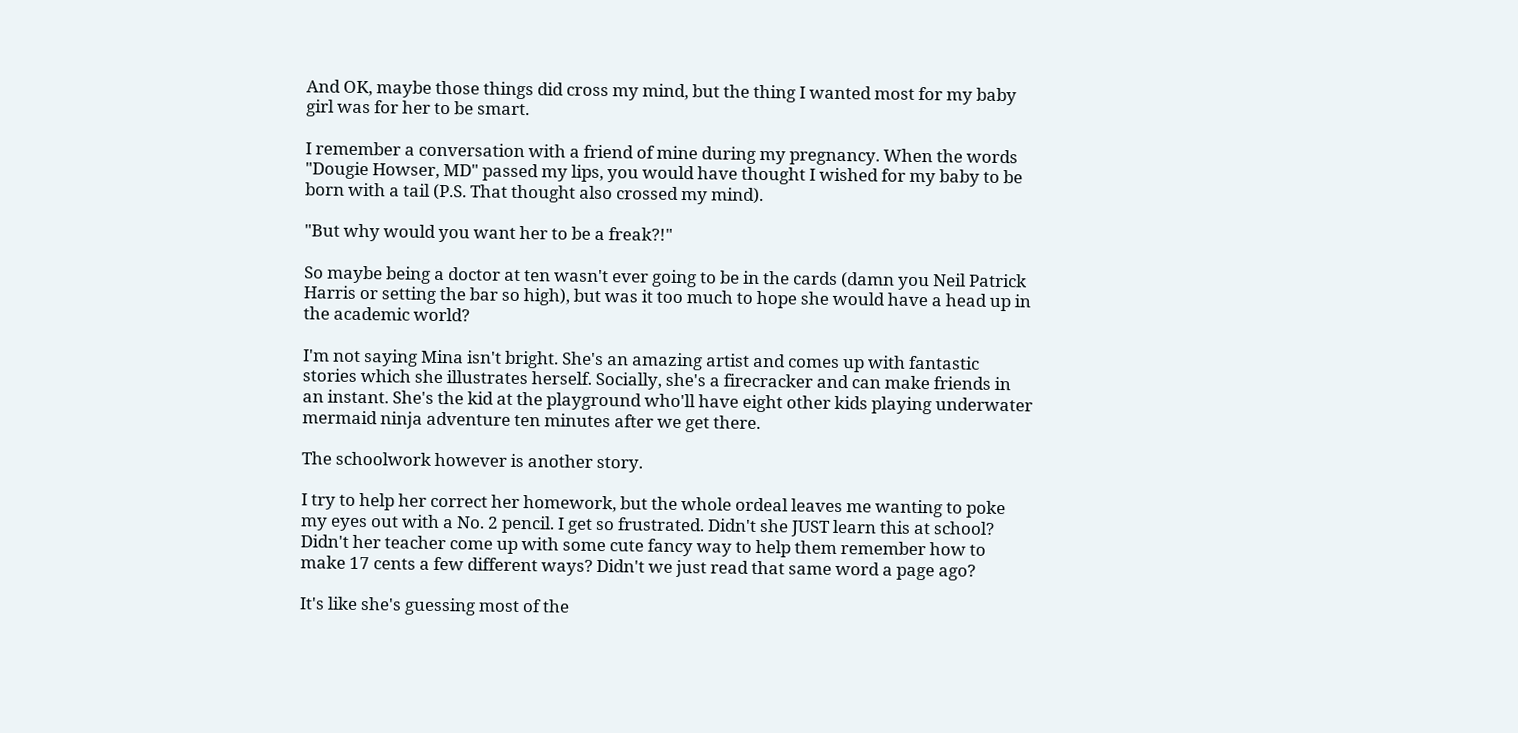And OK, maybe those things did cross my mind, but the thing I wanted most for my baby girl was for her to be smart.

I remember a conversation with a friend of mine during my pregnancy. When the words "Dougie Howser, MD" passed my lips, you would have thought I wished for my baby to be born with a tail (P.S. That thought also crossed my mind).

"But why would you want her to be a freak?!"

So maybe being a doctor at ten wasn't ever going to be in the cards (damn you Neil Patrick Harris or setting the bar so high), but was it too much to hope she would have a head up in the academic world?

I'm not saying Mina isn't bright. She's an amazing artist and comes up with fantastic stories which she illustrates herself. Socially, she's a firecracker and can make friends in an instant. She's the kid at the playground who'll have eight other kids playing underwater mermaid ninja adventure ten minutes after we get there.

The schoolwork however is another story.

I try to help her correct her homework, but the whole ordeal leaves me wanting to poke my eyes out with a No. 2 pencil. I get so frustrated. Didn't she JUST learn this at school? Didn't her teacher come up with some cute fancy way to help them remember how to make 17 cents a few different ways? Didn't we just read that same word a page ago?

It's like she's guessing most of the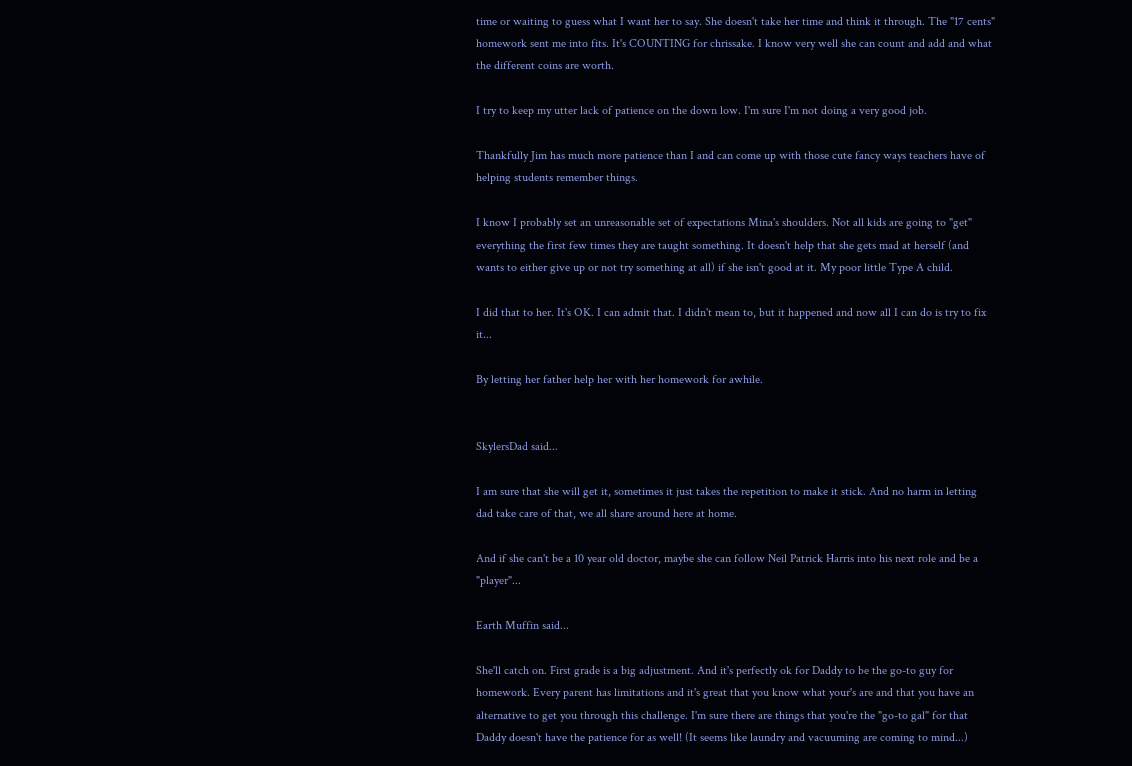time or waiting to guess what I want her to say. She doesn't take her time and think it through. The "17 cents" homework sent me into fits. It's COUNTING for chrissake. I know very well she can count and add and what the different coins are worth.

I try to keep my utter lack of patience on the down low. I'm sure I'm not doing a very good job.

Thankfully Jim has much more patience than I and can come up with those cute fancy ways teachers have of helping students remember things.

I know I probably set an unreasonable set of expectations Mina's shoulders. Not all kids are going to "get" everything the first few times they are taught something. It doesn't help that she gets mad at herself (and wants to either give up or not try something at all) if she isn't good at it. My poor little Type A child.

I did that to her. It's OK. I can admit that. I didn't mean to, but it happened and now all I can do is try to fix it...

By letting her father help her with her homework for awhile.


SkylersDad said...

I am sure that she will get it, sometimes it just takes the repetition to make it stick. And no harm in letting dad take care of that, we all share around here at home.

And if she can't be a 10 year old doctor, maybe she can follow Neil Patrick Harris into his next role and be a "player"...

Earth Muffin said...

She'll catch on. First grade is a big adjustment. And it's perfectly ok for Daddy to be the go-to guy for homework. Every parent has limitations and it's great that you know what your's are and that you have an alternative to get you through this challenge. I'm sure there are things that you're the "go-to gal" for that Daddy doesn't have the patience for as well! (It seems like laundry and vacuuming are coming to mind...)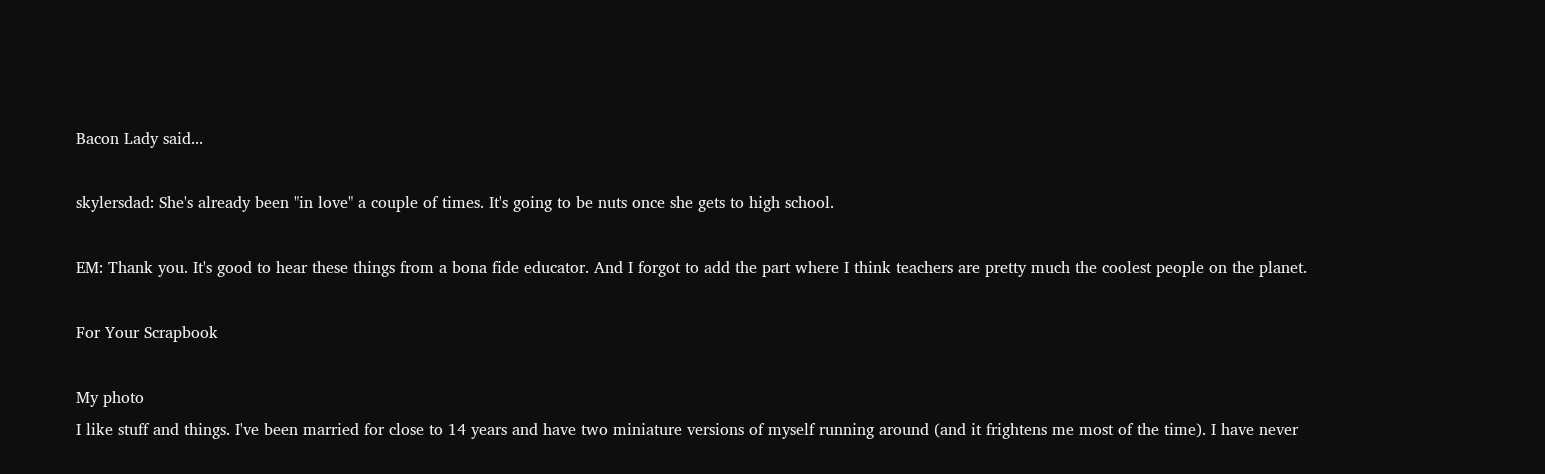Bacon Lady said...

skylersdad: She's already been "in love" a couple of times. It's going to be nuts once she gets to high school.

EM: Thank you. It's good to hear these things from a bona fide educator. And I forgot to add the part where I think teachers are pretty much the coolest people on the planet.

For Your Scrapbook

My photo
I like stuff and things. I've been married for close to 14 years and have two miniature versions of myself running around (and it frightens me most of the time). I have never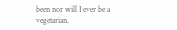been nor will I ever be a vegetarian.